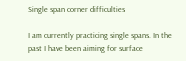Single span corner difficulties

I am currently practicing single spans. In the past I have been aiming for surface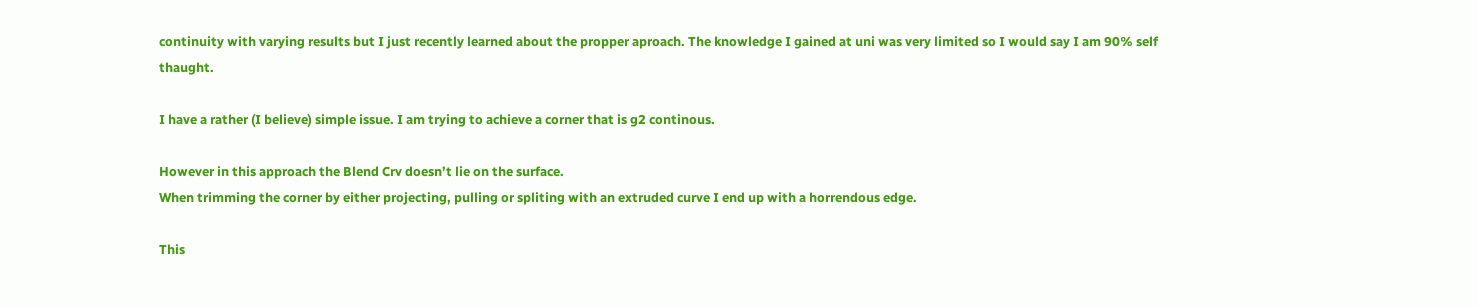continuity with varying results but I just recently learned about the propper aproach. The knowledge I gained at uni was very limited so I would say I am 90% self thaught.

I have a rather (I believe) simple issue. I am trying to achieve a corner that is g2 continous.

However in this approach the Blend Crv doesn’t lie on the surface.
When trimming the corner by either projecting, pulling or spliting with an extruded curve I end up with a horrendous edge.

This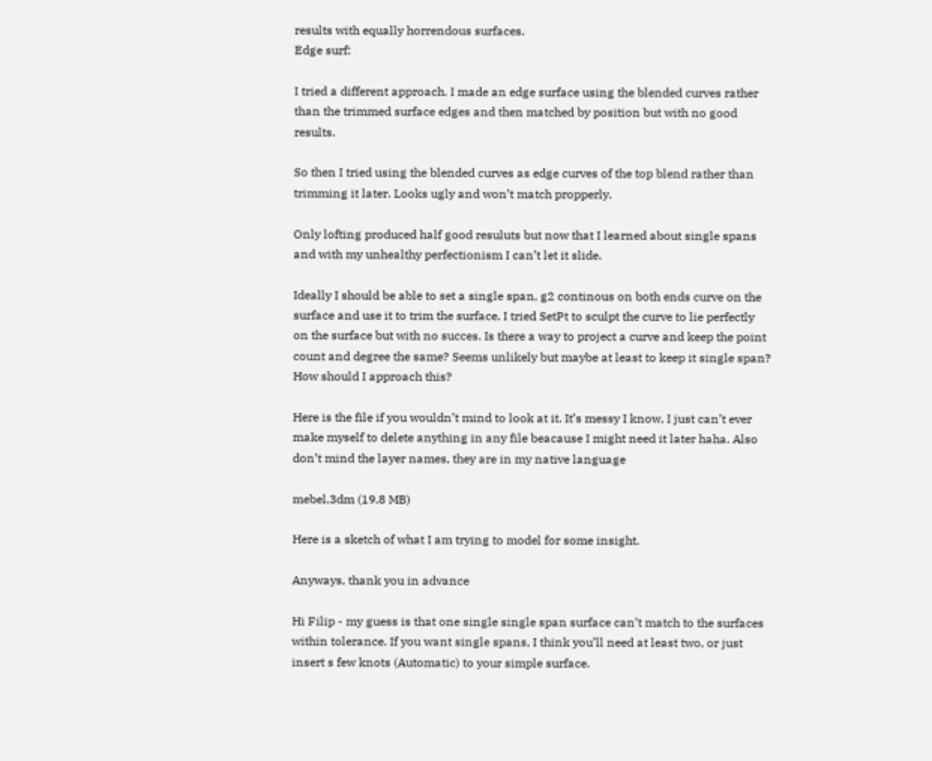results with equally horrendous surfaces.
Edge surf:

I tried a different approach. I made an edge surface using the blended curves rather than the trimmed surface edges and then matched by position but with no good results.

So then I tried using the blended curves as edge curves of the top blend rather than trimming it later. Looks ugly and won’t match propperly.

Only lofting produced half good resuluts but now that I learned about single spans and with my unhealthy perfectionism I can’t let it slide.

Ideally I should be able to set a single span, g2 continous on both ends curve on the surface and use it to trim the surface. I tried SetPt to sculpt the curve to lie perfectly on the surface but with no succes. Is there a way to project a curve and keep the point count and degree the same? Seems unlikely but maybe at least to keep it single span? How should I approach this?

Here is the file if you wouldn’t mind to look at it. It’s messy I know, I just can’t ever make myself to delete anything in any file beacause I might need it later haha. Also don’t mind the layer names, they are in my native language

mebel.3dm (19.8 MB)

Here is a sketch of what I am trying to model for some insight.

Anyways, thank you in advance

Hi Filip - my guess is that one single single span surface can’t match to the surfaces within tolerance. If you want single spans, I think you’ll need at least two, or just insert s few knots (Automatic) to your simple surface.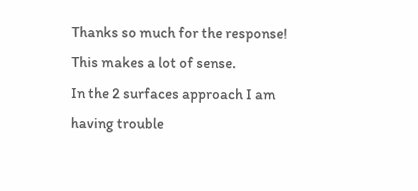Thanks so much for the response!
This makes a lot of sense.
In the 2 surfaces approach I am having trouble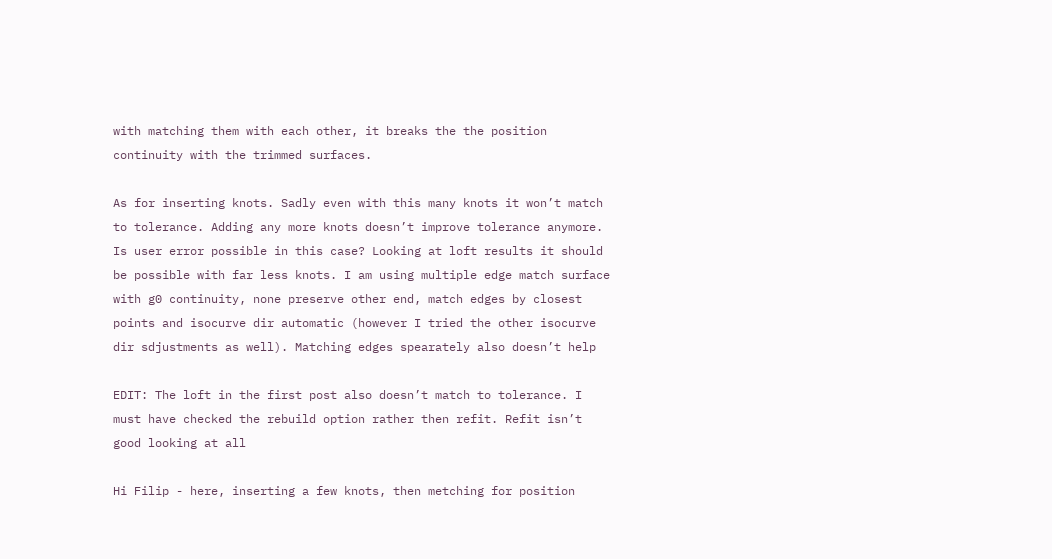with matching them with each other, it breaks the the position continuity with the trimmed surfaces.

As for inserting knots. Sadly even with this many knots it won’t match to tolerance. Adding any more knots doesn’t improve tolerance anymore. Is user error possible in this case? Looking at loft results it should be possible with far less knots. I am using multiple edge match surface with g0 continuity, none preserve other end, match edges by closest points and isocurve dir automatic (however I tried the other isocurve dir sdjustments as well). Matching edges spearately also doesn’t help

EDIT: The loft in the first post also doesn’t match to tolerance. I must have checked the rebuild option rather then refit. Refit isn’t good looking at all

Hi Filip - here, inserting a few knots, then metching for position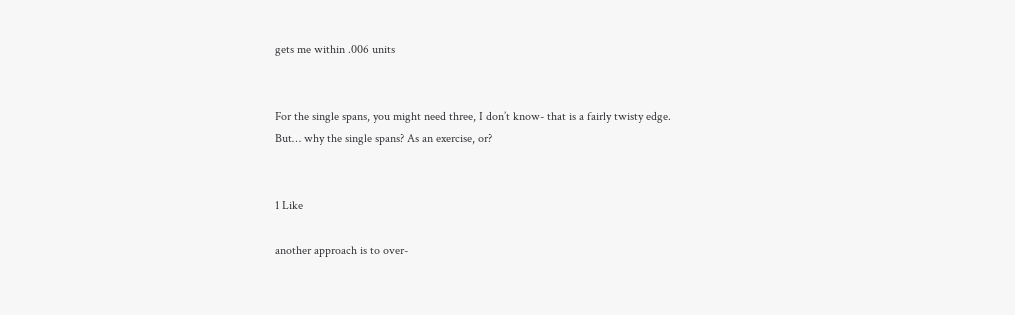gets me within .006 units


For the single spans, you might need three, I don’t know- that is a fairly twisty edge.
But… why the single spans? As an exercise, or?


1 Like

another approach is to over-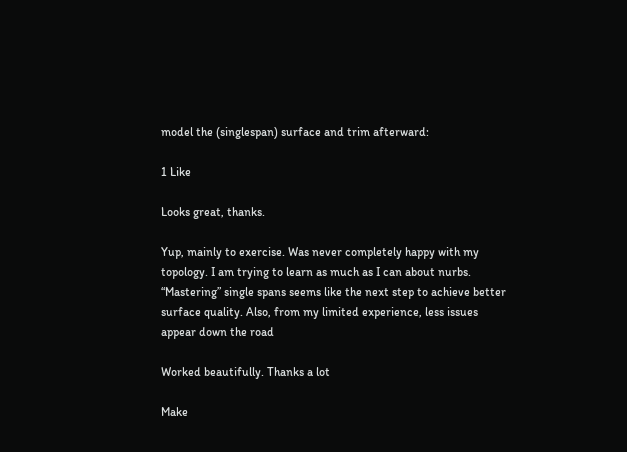model the (singlespan) surface and trim afterward:

1 Like

Looks great, thanks.

Yup, mainly to exercise. Was never completely happy with my topology. I am trying to learn as much as I can about nurbs. “Mastering” single spans seems like the next step to achieve better surface quality. Also, from my limited experience, less issues appear down the road

Worked beautifully. Thanks a lot

Make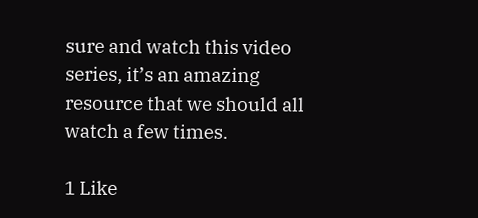sure and watch this video series, it’s an amazing resource that we should all watch a few times.

1 Like